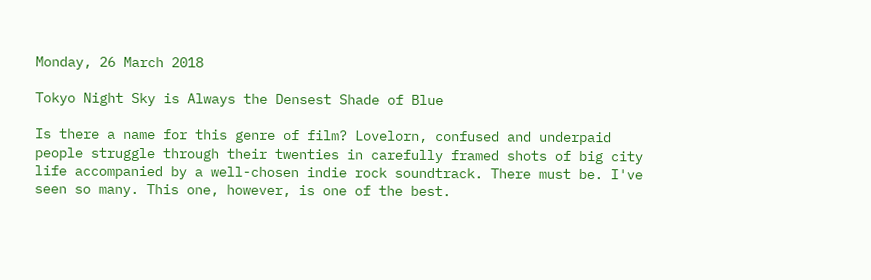Monday, 26 March 2018

Tokyo Night Sky is Always the Densest Shade of Blue

Is there a name for this genre of film? Lovelorn, confused and underpaid people struggle through their twenties in carefully framed shots of big city life accompanied by a well-chosen indie rock soundtrack. There must be. I've seen so many. This one, however, is one of the best.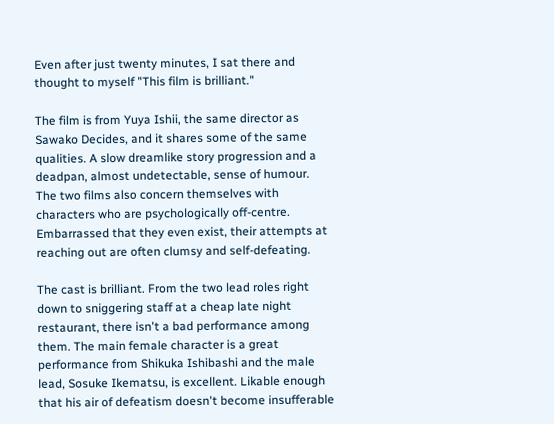Even after just twenty minutes, I sat there and thought to myself "This film is brilliant."

The film is from Yuya Ishii, the same director as Sawako Decides, and it shares some of the same qualities. A slow dreamlike story progression and a deadpan, almost undetectable, sense of humour. The two films also concern themselves with characters who are psychologically off-centre. Embarrassed that they even exist, their attempts at reaching out are often clumsy and self-defeating.

The cast is brilliant. From the two lead roles right down to sniggering staff at a cheap late night restaurant, there isn't a bad performance among them. The main female character is a great performance from Shikuka Ishibashi and the male lead, Sosuke Ikematsu, is excellent. Likable enough that his air of defeatism doesn't become insufferable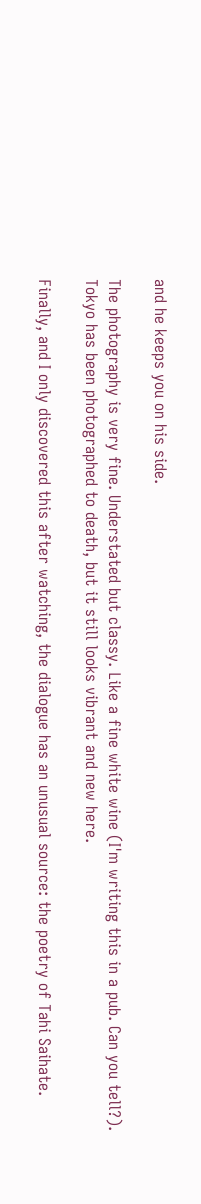and he keeps you on his side.

The photography is very fine. Understated but classy. Like a fine white wine (I'm writing this in a pub. Can you tell?). Tokyo has been photographed to death, but it still looks vibrant and new here.

Finally, and I only discovered this after watching, the dialogue has an unusual source: the poetry of Tahi Saihate.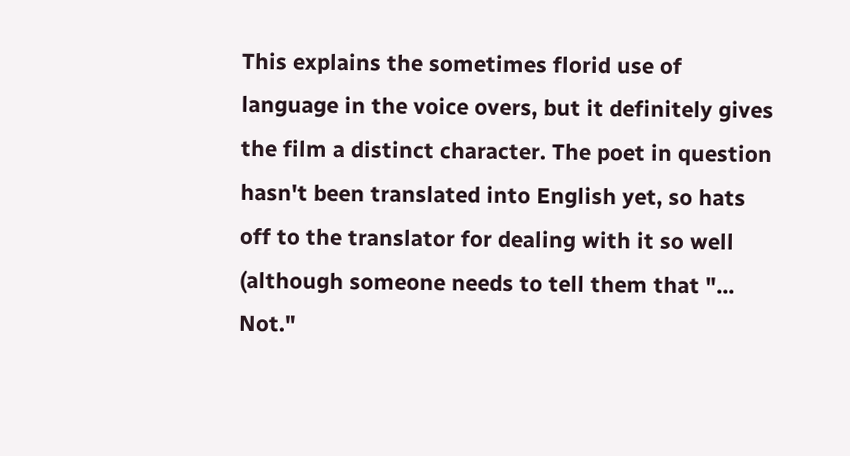This explains the sometimes florid use of language in the voice overs, but it definitely gives the film a distinct character. The poet in question hasn't been translated into English yet, so hats off to the translator for dealing with it so well (although someone needs to tell them that "... Not."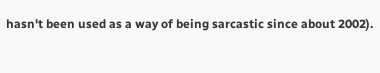hasn't been used as a way of being sarcastic since about 2002).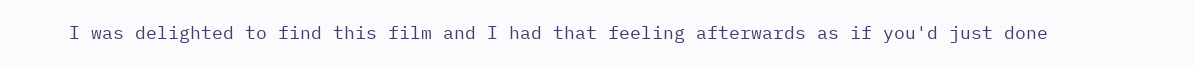I was delighted to find this film and I had that feeling afterwards as if you'd just done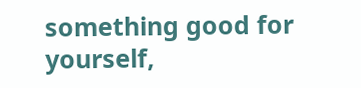something good for yourself,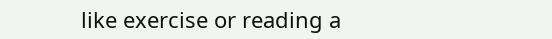like exercise or reading a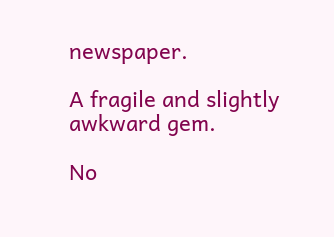newspaper.

A fragile and slightly awkward gem.

No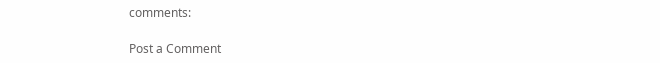comments:

Post a Comment